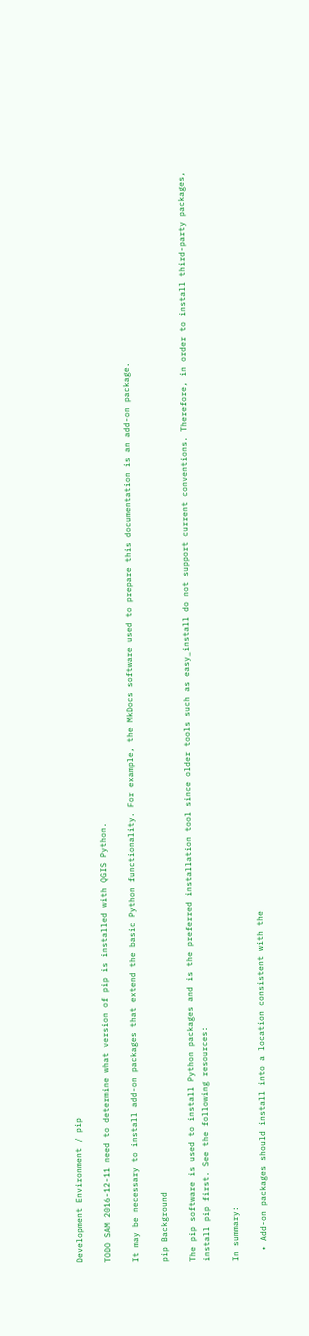Development Environment / pip

TODO SAM 2016-12-11 need to determine what version of pip is installed with QGIS Python.

It may be necessary to install add-on packages that extend the basic Python functionality. For example, the MkDocs software used to prepare this documentation is an add-on package.

pip Background

The pip software is used to install Python packages and is the preferred installation tool since older tools such as easy_install do not support current conventions. Therefore, in order to install third-party packages, install pip first. See the following resources:

In summary:

  • Add-on packages should install into a location consistent with the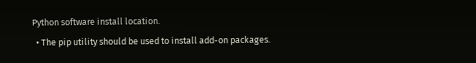Python software install location.
  • The pip utility should be used to install add-on packages.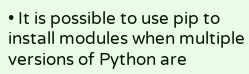• It is possible to use pip to install modules when multiple versions of Python are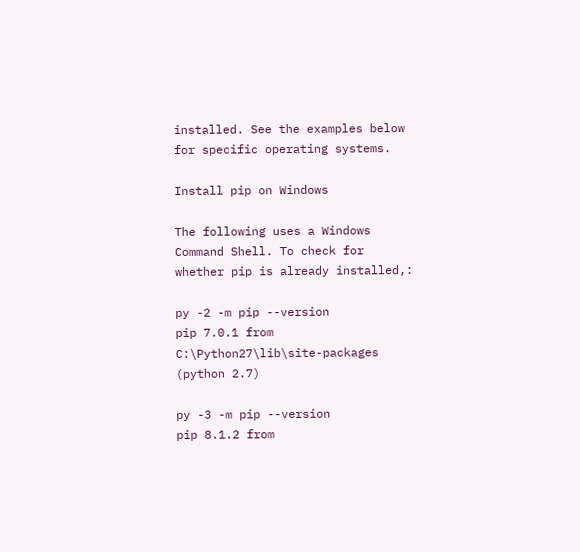installed. See the examples below for specific operating systems.

Install pip on Windows

The following uses a Windows Command Shell. To check for whether pip is already installed,:

py -2 -m pip --version
pip 7.0.1 from C:\Python27\lib\site-packages (python 2.7)

py -3 -m pip --version
pip 8.1.2 from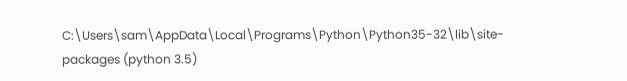C:\Users\sam\AppData\Local\Programs\Python\Python35-32\lib\site-packages (python 3.5)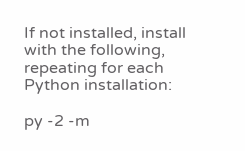If not installed, install with the following, repeating for each Python installation:

py -2 -m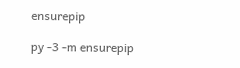ensurepip

py -3 -m ensurepip